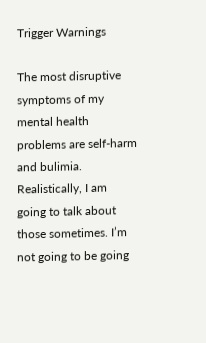Trigger Warnings

The most disruptive symptoms of my mental health problems are self-harm and bulimia. Realistically, I am going to talk about those sometimes. I’m not going to be going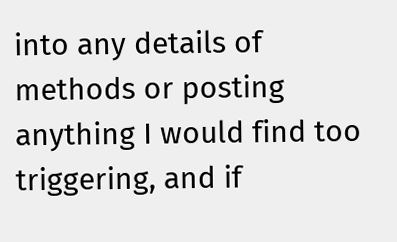into any details of methods or posting anything I would find too triggering, and if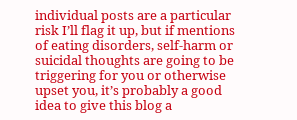individual posts are a particular risk I’ll flag it up, but if mentions of eating disorders, self-harm or suicidal thoughts are going to be triggering for you or otherwise upset you, it’s probably a good idea to give this blog a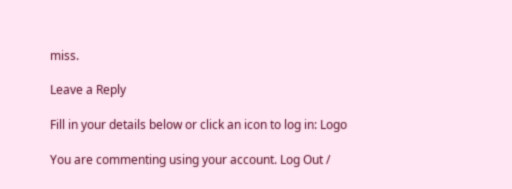miss.

Leave a Reply

Fill in your details below or click an icon to log in: Logo

You are commenting using your account. Log Out /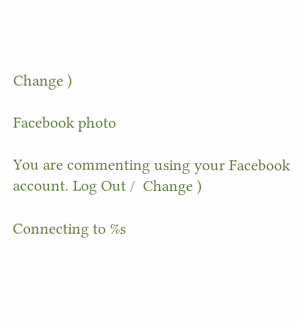Change )

Facebook photo

You are commenting using your Facebook account. Log Out /  Change )

Connecting to %s